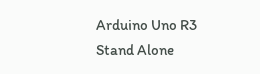Arduino Uno R3 Stand Alone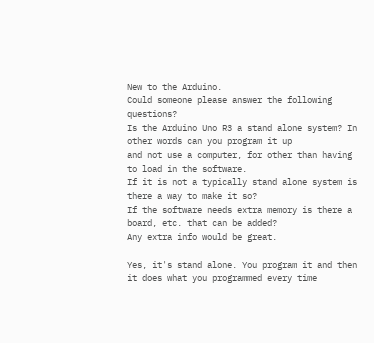New to the Arduino.
Could someone please answer the following questions?
Is the Arduino Uno R3 a stand alone system? In other words can you program it up
and not use a computer, for other than having to load in the software.
If it is not a typically stand alone system is there a way to make it so?
If the software needs extra memory is there a board, etc. that can be added?
Any extra info would be great.

Yes, it's stand alone. You program it and then it does what you programmed every time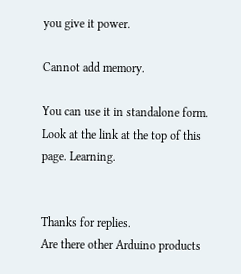you give it power.

Cannot add memory.

You can use it in standalone form.
Look at the link at the top of this page. Learning.


Thanks for replies.
Are there other Arduino products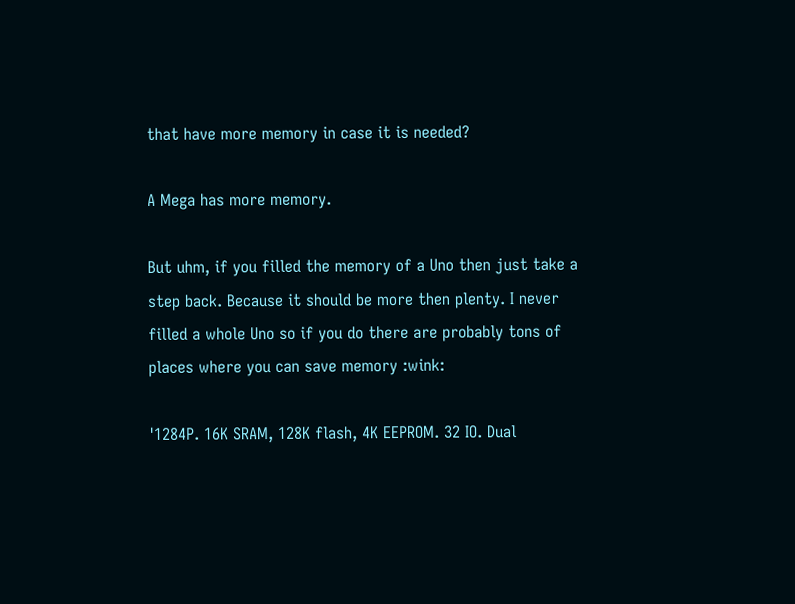that have more memory in case it is needed?

A Mega has more memory.

But uhm, if you filled the memory of a Uno then just take a step back. Because it should be more then plenty. I never filled a whole Uno so if you do there are probably tons of places where you can save memory :wink:

'1284P. 16K SRAM, 128K flash, 4K EEPROM. 32 IO. Dual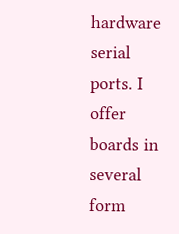hardware serial ports. I offer boards in several form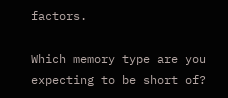factors.

Which memory type are you expecting to be short of?